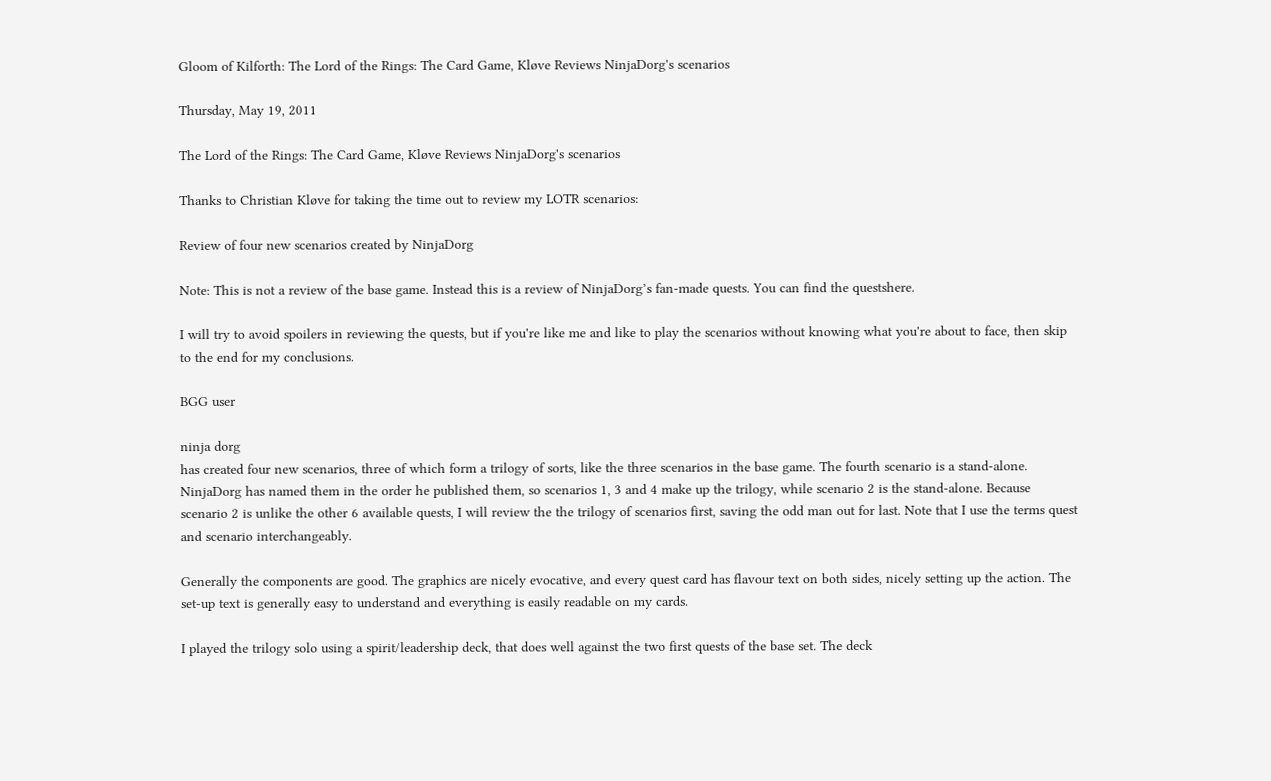Gloom of Kilforth: The Lord of the Rings: The Card Game, Kløve Reviews NinjaDorg's scenarios

Thursday, May 19, 2011

The Lord of the Rings: The Card Game, Kløve Reviews NinjaDorg's scenarios

Thanks to Christian Kløve for taking the time out to review my LOTR scenarios:

Review of four new scenarios created by NinjaDorg

Note: This is not a review of the base game. Instead this is a review of NinjaDorg’s fan-made quests. You can find the questshere.

I will try to avoid spoilers in reviewing the quests, but if you're like me and like to play the scenarios without knowing what you're about to face, then skip to the end for my conclusions.

BGG user

ninja dorg
has created four new scenarios, three of which form a trilogy of sorts, like the three scenarios in the base game. The fourth scenario is a stand-alone. NinjaDorg has named them in the order he published them, so scenarios 1, 3 and 4 make up the trilogy, while scenario 2 is the stand-alone. Because scenario 2 is unlike the other 6 available quests, I will review the the trilogy of scenarios first, saving the odd man out for last. Note that I use the terms quest and scenario interchangeably.

Generally the components are good. The graphics are nicely evocative, and every quest card has flavour text on both sides, nicely setting up the action. The set-up text is generally easy to understand and everything is easily readable on my cards.

I played the trilogy solo using a spirit/leadership deck, that does well against the two first quests of the base set. The deck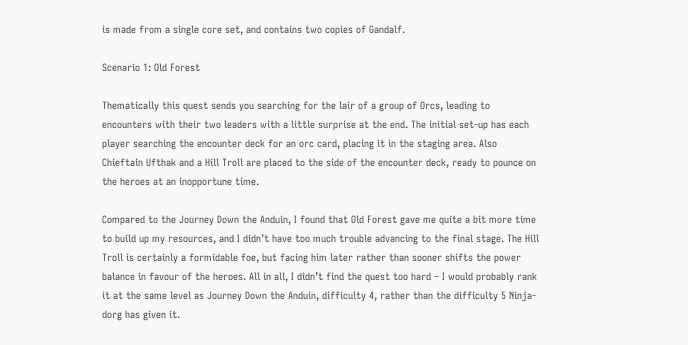is made from a single core set, and contains two copies of Gandalf.

Scenario 1: Old Forest

Thematically this quest sends you searching for the lair of a group of Orcs, leading to encounters with their two leaders with a little surprise at the end. The initial set-up has each player searching the encounter deck for an orc card, placing it in the staging area. Also Chieftain Ufthak and a Hill Troll are placed to the side of the encounter deck, ready to pounce on the heroes at an inopportune time.

Compared to the Journey Down the Anduin, I found that Old Forest gave me quite a bit more time to build up my resources, and I didn’t have too much trouble advancing to the final stage. The Hill Troll is certainly a formidable foe, but facing him later rather than sooner shifts the power balance in favour of the heroes. All in all, I didn’t find the quest too hard – I would probably rank it at the same level as Journey Down the Anduin, difficulty 4, rather than the difficulty 5 Ninja-dorg has given it.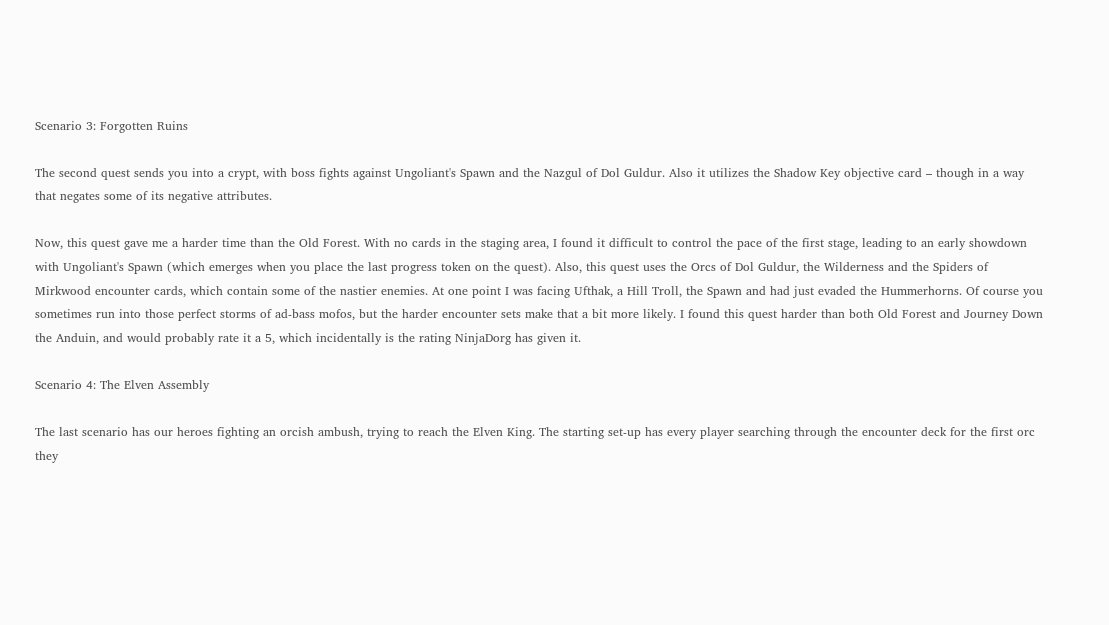Scenario 3: Forgotten Ruins

The second quest sends you into a crypt, with boss fights against Ungoliant's Spawn and the Nazgul of Dol Guldur. Also it utilizes the Shadow Key objective card – though in a way that negates some of its negative attributes.

Now, this quest gave me a harder time than the Old Forest. With no cards in the staging area, I found it difficult to control the pace of the first stage, leading to an early showdown with Ungoliant's Spawn (which emerges when you place the last progress token on the quest). Also, this quest uses the Orcs of Dol Guldur, the Wilderness and the Spiders of Mirkwood encounter cards, which contain some of the nastier enemies. At one point I was facing Ufthak, a Hill Troll, the Spawn and had just evaded the Hummerhorns. Of course you sometimes run into those perfect storms of ad-bass mofos, but the harder encounter sets make that a bit more likely. I found this quest harder than both Old Forest and Journey Down the Anduin, and would probably rate it a 5, which incidentally is the rating NinjaDorg has given it.

Scenario 4: The Elven Assembly

The last scenario has our heroes fighting an orcish ambush, trying to reach the Elven King. The starting set-up has every player searching through the encounter deck for the first orc they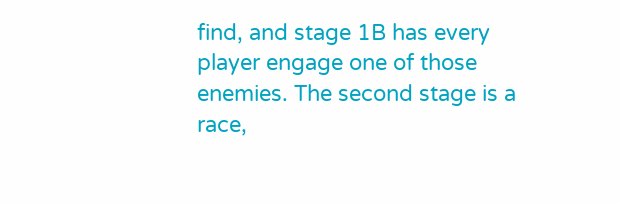find, and stage 1B has every player engage one of those enemies. The second stage is a race,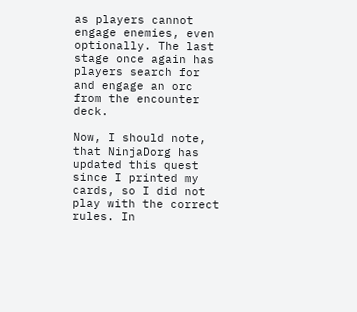as players cannot engage enemies, even optionally. The last stage once again has players search for and engage an orc from the encounter deck.

Now, I should note, that NinjaDorg has updated this quest since I printed my cards, so I did not play with the correct rules. In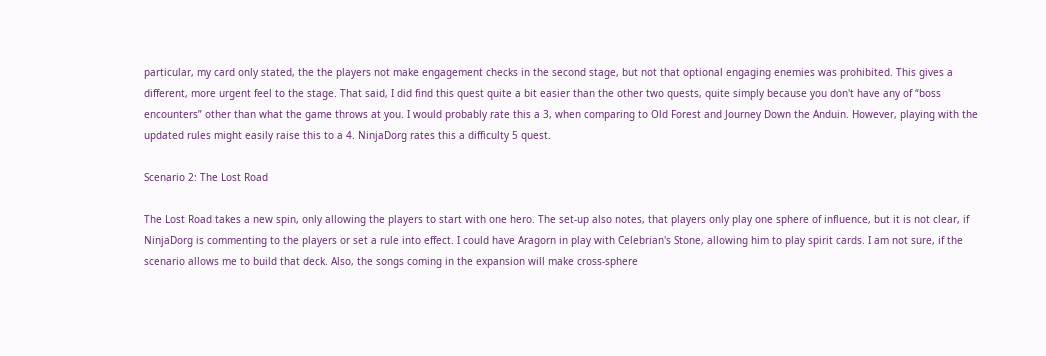particular, my card only stated, the the players not make engagement checks in the second stage, but not that optional engaging enemies was prohibited. This gives a different, more urgent feel to the stage. That said, I did find this quest quite a bit easier than the other two quests, quite simply because you don't have any of “boss encounters” other than what the game throws at you. I would probably rate this a 3, when comparing to Old Forest and Journey Down the Anduin. However, playing with the updated rules might easily raise this to a 4. NinjaDorg rates this a difficulty 5 quest.

Scenario 2: The Lost Road

The Lost Road takes a new spin, only allowing the players to start with one hero. The set-up also notes, that players only play one sphere of influence, but it is not clear, if NinjaDorg is commenting to the players or set a rule into effect. I could have Aragorn in play with Celebrian's Stone, allowing him to play spirit cards. I am not sure, if the scenario allows me to build that deck. Also, the songs coming in the expansion will make cross-sphere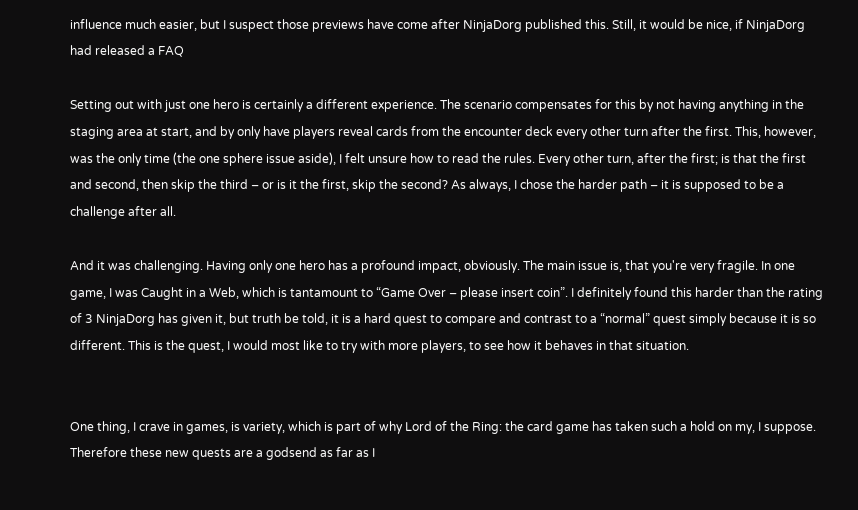influence much easier, but I suspect those previews have come after NinjaDorg published this. Still, it would be nice, if NinjaDorg had released a FAQ

Setting out with just one hero is certainly a different experience. The scenario compensates for this by not having anything in the staging area at start, and by only have players reveal cards from the encounter deck every other turn after the first. This, however, was the only time (the one sphere issue aside), I felt unsure how to read the rules. Every other turn, after the first; is that the first and second, then skip the third – or is it the first, skip the second? As always, I chose the harder path – it is supposed to be a challenge after all.

And it was challenging. Having only one hero has a profound impact, obviously. The main issue is, that you're very fragile. In one game, I was Caught in a Web, which is tantamount to “Game Over – please insert coin”. I definitely found this harder than the rating of 3 NinjaDorg has given it, but truth be told, it is a hard quest to compare and contrast to a “normal” quest simply because it is so different. This is the quest, I would most like to try with more players, to see how it behaves in that situation.


One thing, I crave in games, is variety, which is part of why Lord of the Ring: the card game has taken such a hold on my, I suppose. Therefore these new quests are a godsend as far as I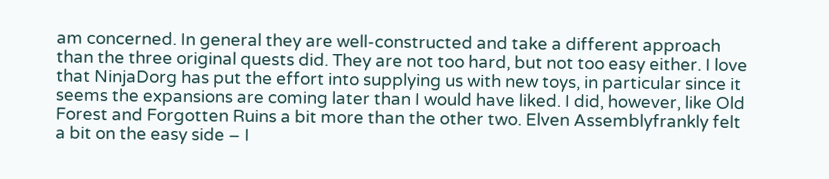am concerned. In general they are well-constructed and take a different approach than the three original quests did. They are not too hard, but not too easy either. I love that NinjaDorg has put the effort into supplying us with new toys, in particular since it seems the expansions are coming later than I would have liked. I did, however, like Old Forest and Forgotten Ruins a bit more than the other two. Elven Assemblyfrankly felt a bit on the easy side – I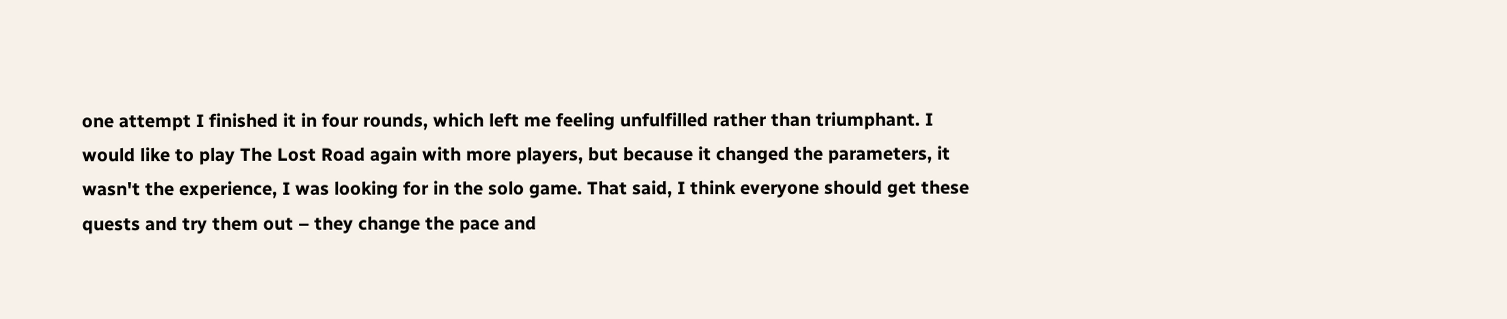one attempt I finished it in four rounds, which left me feeling unfulfilled rather than triumphant. I would like to play The Lost Road again with more players, but because it changed the parameters, it wasn't the experience, I was looking for in the solo game. That said, I think everyone should get these quests and try them out – they change the pace and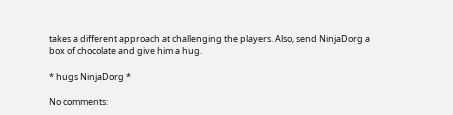takes a different approach at challenging the players. Also, send NinjaDorg a box of chocolate and give him a hug.

* hugs NinjaDorg *

No comments: